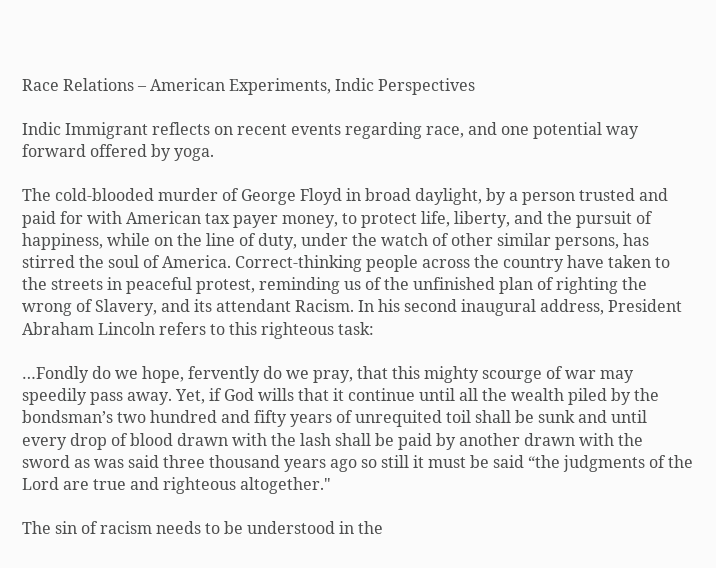Race Relations – American Experiments, Indic Perspectives

Indic Immigrant reflects on recent events regarding race, and one potential way forward offered by yoga.

The cold-blooded murder of George Floyd in broad daylight, by a person trusted and paid for with American tax payer money, to protect life, liberty, and the pursuit of happiness, while on the line of duty, under the watch of other similar persons, has stirred the soul of America. Correct-thinking people across the country have taken to the streets in peaceful protest, reminding us of the unfinished plan of righting the wrong of Slavery, and its attendant Racism. In his second inaugural address, President Abraham Lincoln refers to this righteous task:

…Fondly do we hope, fervently do we pray, that this mighty scourge of war may speedily pass away. Yet, if God wills that it continue until all the wealth piled by the bondsman’s two hundred and fifty years of unrequited toil shall be sunk and until every drop of blood drawn with the lash shall be paid by another drawn with the sword as was said three thousand years ago so still it must be said “the judgments of the Lord are true and righteous altogether."

The sin of racism needs to be understood in the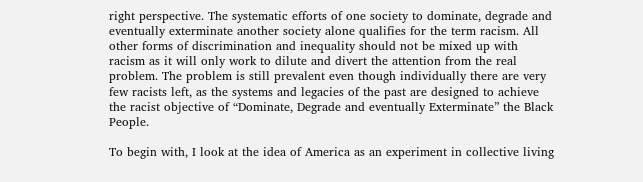right perspective. The systematic efforts of one society to dominate, degrade and eventually exterminate another society alone qualifies for the term racism. All other forms of discrimination and inequality should not be mixed up with racism as it will only work to dilute and divert the attention from the real problem. The problem is still prevalent even though individually there are very few racists left, as the systems and legacies of the past are designed to achieve the racist objective of “Dominate, Degrade and eventually Exterminate” the Black People.

To begin with, I look at the idea of America as an experiment in collective living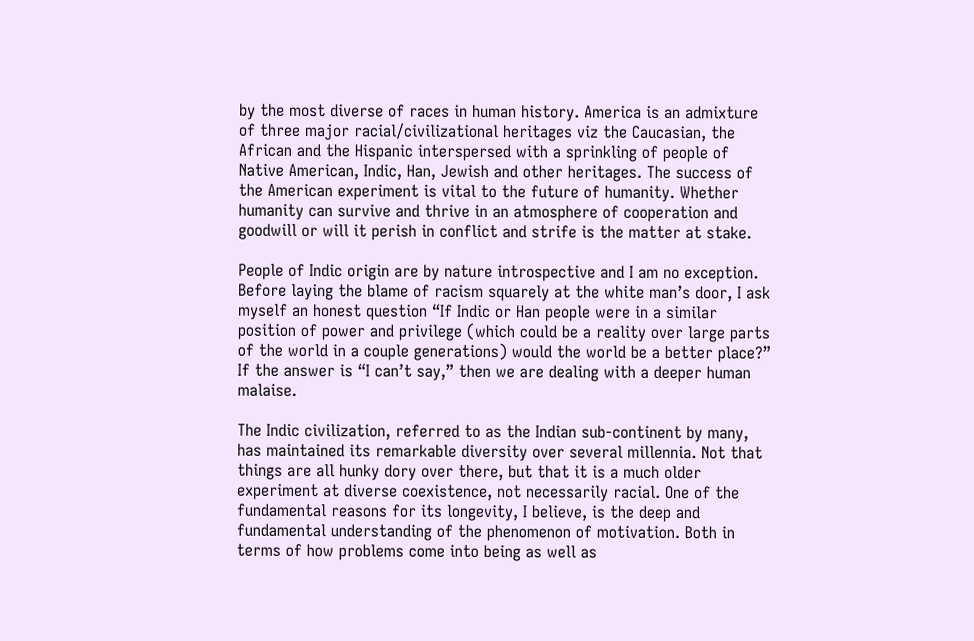by the most diverse of races in human history. America is an admixture of three major racial/civilizational heritages viz the Caucasian, the African and the Hispanic interspersed with a sprinkling of people of Native American, Indic, Han, Jewish and other heritages. The success of the American experiment is vital to the future of humanity. Whether humanity can survive and thrive in an atmosphere of cooperation and goodwill or will it perish in conflict and strife is the matter at stake.

People of Indic origin are by nature introspective and I am no exception. Before laying the blame of racism squarely at the white man’s door, I ask myself an honest question “If Indic or Han people were in a similar position of power and privilege (which could be a reality over large parts of the world in a couple generations) would the world be a better place?” If the answer is “I can’t say,” then we are dealing with a deeper human malaise.

The Indic civilization, referred to as the Indian sub-continent by many, has maintained its remarkable diversity over several millennia. Not that things are all hunky dory over there, but that it is a much older experiment at diverse coexistence, not necessarily racial. One of the fundamental reasons for its longevity, I believe, is the deep and fundamental understanding of the phenomenon of motivation. Both in terms of how problems come into being as well as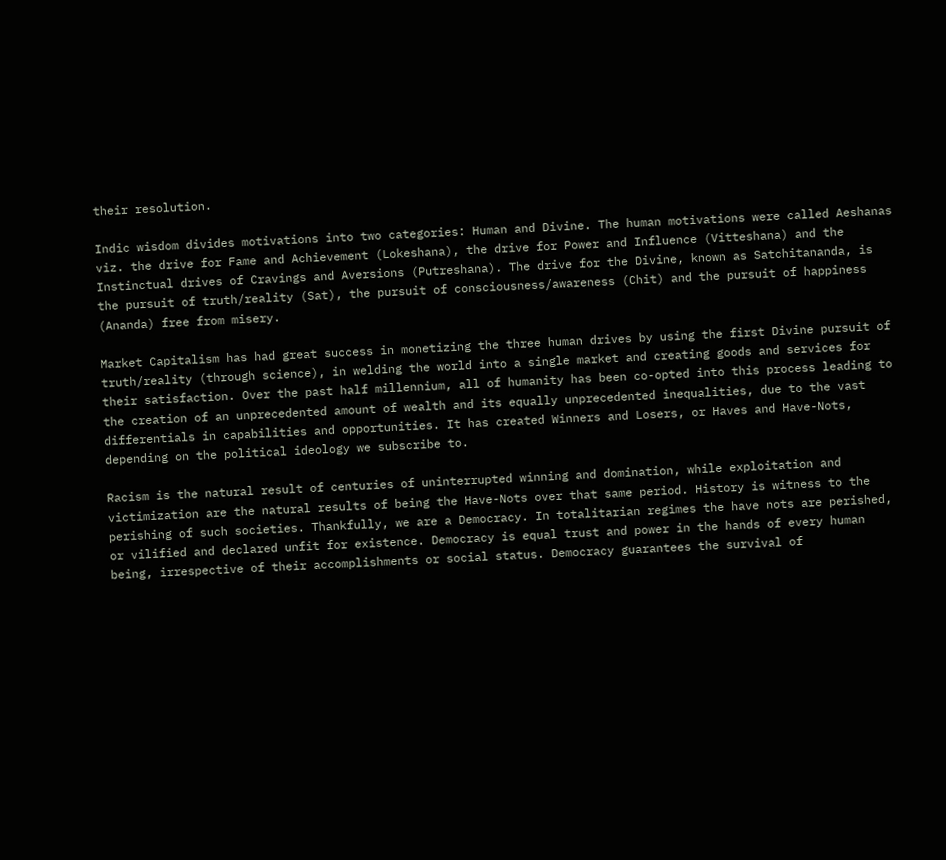their resolution.

Indic wisdom divides motivations into two categories: Human and Divine. The human motivations were called Aeshanas viz. the drive for Fame and Achievement (Lokeshana), the drive for Power and Influence (Vitteshana) and the Instinctual drives of Cravings and Aversions (Putreshana). The drive for the Divine, known as Satchitananda, is the pursuit of truth/reality (Sat), the pursuit of consciousness/awareness (Chit) and the pursuit of happiness (Ananda) free from misery.

Market Capitalism has had great success in monetizing the three human drives by using the first Divine pursuit of truth/reality (through science), in welding the world into a single market and creating goods and services for their satisfaction. Over the past half millennium, all of humanity has been co-opted into this process leading to the creation of an unprecedented amount of wealth and its equally unprecedented inequalities, due to the vast differentials in capabilities and opportunities. It has created Winners and Losers, or Haves and Have-Nots, depending on the political ideology we subscribe to.

Racism is the natural result of centuries of uninterrupted winning and domination, while exploitation and victimization are the natural results of being the Have-Nots over that same period. History is witness to the perishing of such societies. Thankfully, we are a Democracy. In totalitarian regimes the have nots are perished, or vilified and declared unfit for existence. Democracy is equal trust and power in the hands of every human being, irrespective of their accomplishments or social status. Democracy guarantees the survival of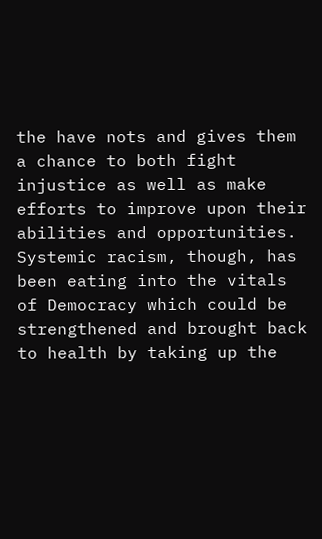the have nots and gives them a chance to both fight injustice as well as make efforts to improve upon their abilities and opportunities. Systemic racism, though, has been eating into the vitals of Democracy which could be strengthened and brought back to health by taking up the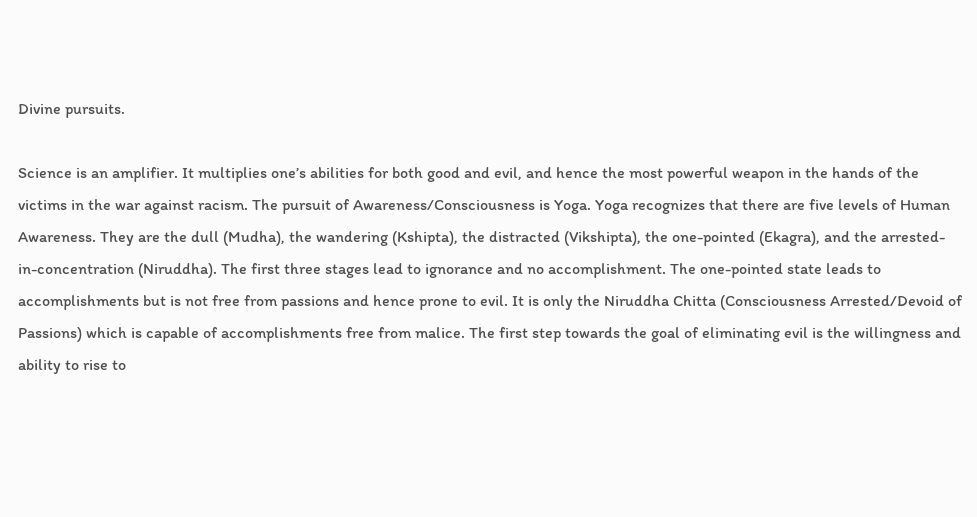Divine pursuits.

Science is an amplifier. It multiplies one’s abilities for both good and evil, and hence the most powerful weapon in the hands of the victims in the war against racism. The pursuit of Awareness/Consciousness is Yoga. Yoga recognizes that there are five levels of Human Awareness. They are the dull (Mudha), the wandering (Kshipta), the distracted (Vikshipta), the one-pointed (Ekagra), and the arrested-in-concentration (Niruddha). The first three stages lead to ignorance and no accomplishment. The one-pointed state leads to accomplishments but is not free from passions and hence prone to evil. It is only the Niruddha Chitta (Consciousness Arrested/Devoid of Passions) which is capable of accomplishments free from malice. The first step towards the goal of eliminating evil is the willingness and ability to rise to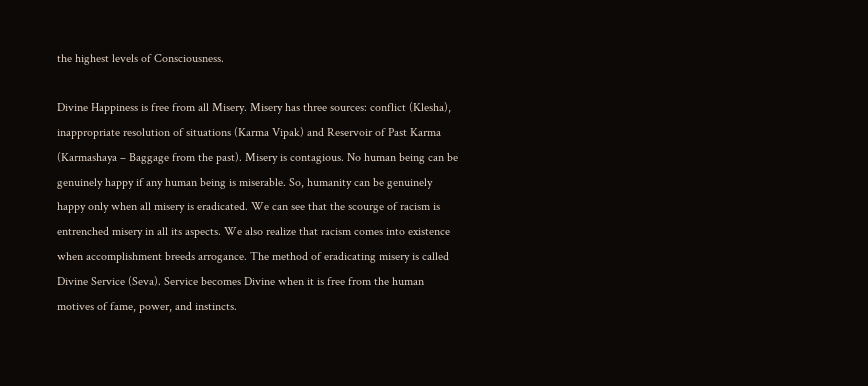the highest levels of Consciousness.

Divine Happiness is free from all Misery. Misery has three sources: conflict (Klesha), inappropriate resolution of situations (Karma Vipak) and Reservoir of Past Karma (Karmashaya – Baggage from the past). Misery is contagious. No human being can be genuinely happy if any human being is miserable. So, humanity can be genuinely happy only when all misery is eradicated. We can see that the scourge of racism is entrenched misery in all its aspects. We also realize that racism comes into existence when accomplishment breeds arrogance. The method of eradicating misery is called Divine Service (Seva). Service becomes Divine when it is free from the human motives of fame, power, and instincts.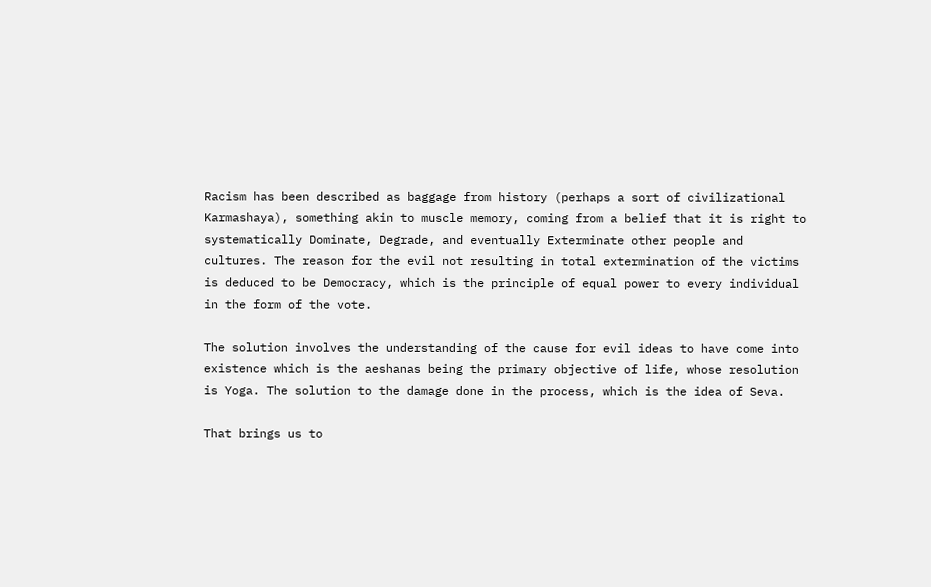Racism has been described as baggage from history (perhaps a sort of civilizational Karmashaya), something akin to muscle memory, coming from a belief that it is right to systematically Dominate, Degrade, and eventually Exterminate other people and cultures. The reason for the evil not resulting in total extermination of the victims is deduced to be Democracy, which is the principle of equal power to every individual in the form of the vote.

The solution involves the understanding of the cause for evil ideas to have come into existence which is the aeshanas being the primary objective of life, whose resolution is Yoga. The solution to the damage done in the process, which is the idea of Seva.

That brings us to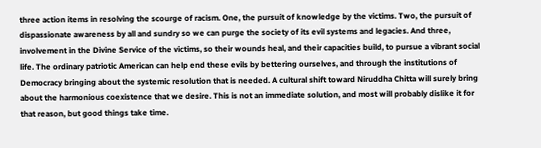three action items in resolving the scourge of racism. One, the pursuit of knowledge by the victims. Two, the pursuit of dispassionate awareness by all and sundry so we can purge the society of its evil systems and legacies. And three, involvement in the Divine Service of the victims, so their wounds heal, and their capacities build, to pursue a vibrant social life. The ordinary patriotic American can help end these evils by bettering ourselves, and through the institutions of Democracy bringing about the systemic resolution that is needed. A cultural shift toward Niruddha Chitta will surely bring about the harmonious coexistence that we desire. This is not an immediate solution, and most will probably dislike it for that reason, but good things take time.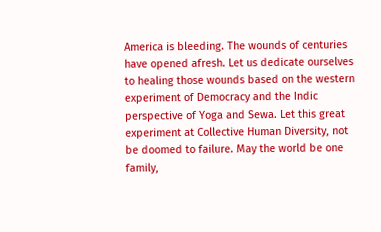America is bleeding. The wounds of centuries have opened afresh. Let us dedicate ourselves to healing those wounds based on the western experiment of Democracy and the Indic perspective of Yoga and Sewa. Let this great experiment at Collective Human Diversity, not be doomed to failure. May the world be one family,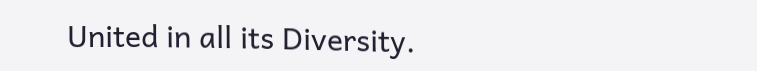United in all its Diversity.